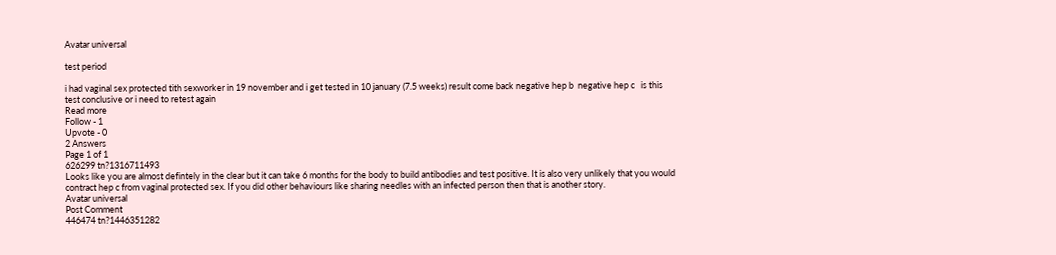Avatar universal

test period

i had vaginal sex protected tith sexworker in 19 november and i get tested in 10 january (7.5 weeks) result come back negative hep b  negative hep c   is this test conclusive or i need to retest again
Read more
Follow - 1
Upvote - 0
2 Answers
Page 1 of 1
626299 tn?1316711493
Looks like you are almost defintely in the clear but it can take 6 months for the body to build antibodies and test positive. It is also very unlikely that you would contract hep c from vaginal protected sex. If you did other behaviours like sharing needles with an infected person then that is another story.
Avatar universal
Post Comment
446474 tn?1446351282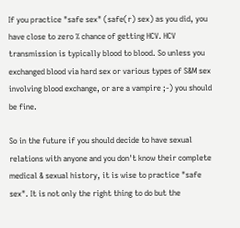If you practice "safe sex" (safe(r) sex) as you did, you have close to zero % chance of getting HCV. HCV transmission is typically blood to blood. So unless you exchanged blood via hard sex or various types of S&M sex involving blood exchange, or are a vampire ;-) you should be fine.

So in the future if you should decide to have sexual relations with anyone and you don't know their complete medical & sexual history, it is wise to practice "safe sex". It is not only the right thing to do but the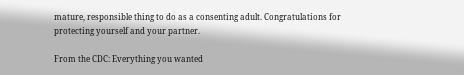mature, responsible thing to do as a consenting adult. Congratulations for protecting yourself and your partner.

From the CDC: Everything you wanted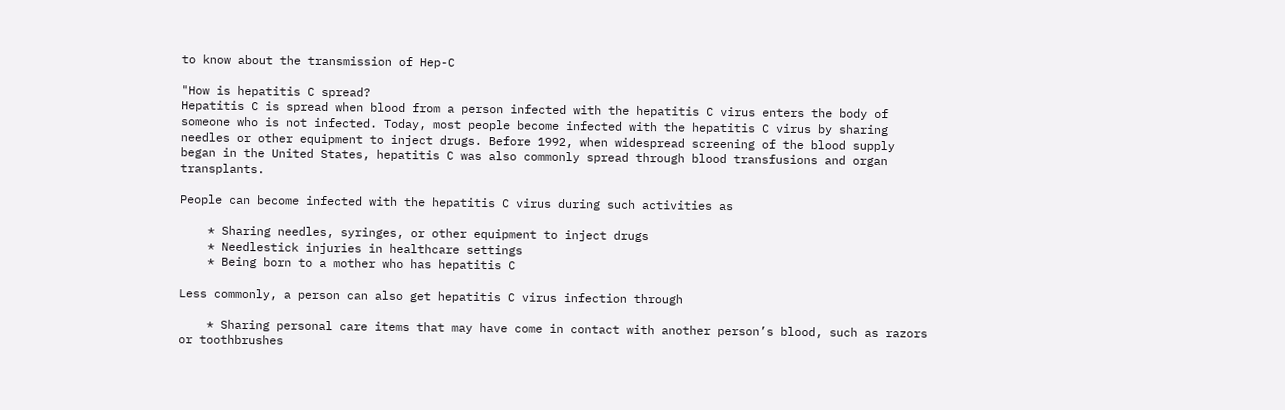to know about the transmission of Hep-C

"How is hepatitis C spread?
Hepatitis C is spread when blood from a person infected with the hepatitis C virus enters the body of someone who is not infected. Today, most people become infected with the hepatitis C virus by sharing needles or other equipment to inject drugs. Before 1992, when widespread screening of the blood supply began in the United States, hepatitis C was also commonly spread through blood transfusions and organ transplants.

People can become infected with the hepatitis C virus during such activities as

    * Sharing needles, syringes, or other equipment to inject drugs
    * Needlestick injuries in healthcare settings
    * Being born to a mother who has hepatitis C

Less commonly, a person can also get hepatitis C virus infection through

    * Sharing personal care items that may have come in contact with another person’s blood, such as razors or toothbrushes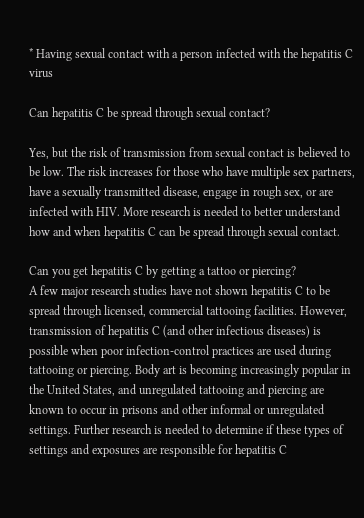* Having sexual contact with a person infected with the hepatitis C virus

Can hepatitis C be spread through sexual contact?

Yes, but the risk of transmission from sexual contact is believed to be low. The risk increases for those who have multiple sex partners, have a sexually transmitted disease, engage in rough sex, or are infected with HIV. More research is needed to better understand how and when hepatitis C can be spread through sexual contact.

Can you get hepatitis C by getting a tattoo or piercing?
A few major research studies have not shown hepatitis C to be spread through licensed, commercial tattooing facilities. However, transmission of hepatitis C (and other infectious diseases) is possible when poor infection-control practices are used during tattooing or piercing. Body art is becoming increasingly popular in the United States, and unregulated tattooing and piercing are known to occur in prisons and other informal or unregulated settings. Further research is needed to determine if these types of settings and exposures are responsible for hepatitis C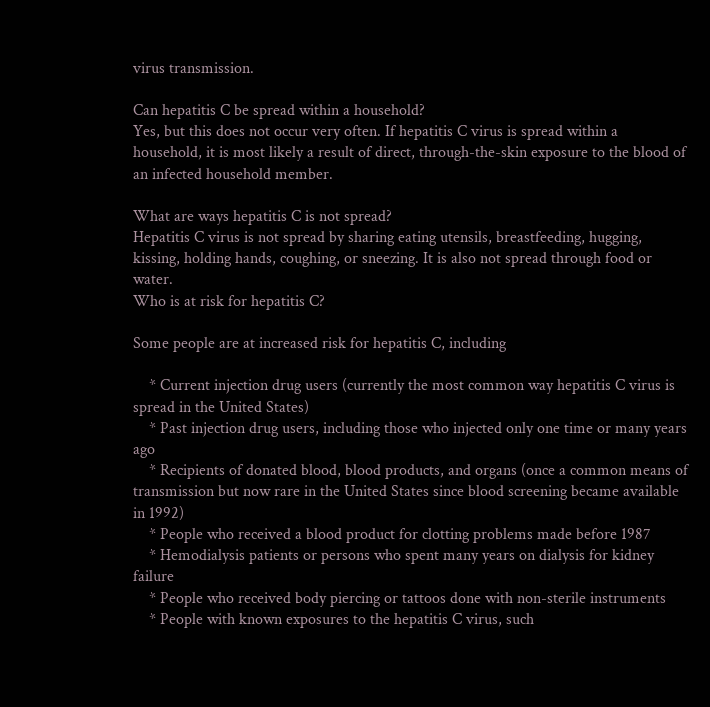virus transmission.

Can hepatitis C be spread within a household?
Yes, but this does not occur very often. If hepatitis C virus is spread within a household, it is most likely a result of direct, through-the-skin exposure to the blood of an infected household member.

What are ways hepatitis C is not spread?
Hepatitis C virus is not spread by sharing eating utensils, breastfeeding, hugging, kissing, holding hands, coughing, or sneezing. It is also not spread through food or water.
Who is at risk for hepatitis C?

Some people are at increased risk for hepatitis C, including

    * Current injection drug users (currently the most common way hepatitis C virus is spread in the United States)
    * Past injection drug users, including those who injected only one time or many years ago
    * Recipients of donated blood, blood products, and organs (once a common means of transmission but now rare in the United States since blood screening became available in 1992)
    * People who received a blood product for clotting problems made before 1987
    * Hemodialysis patients or persons who spent many years on dialysis for kidney failure
    * People who received body piercing or tattoos done with non-sterile instruments
    * People with known exposures to the hepatitis C virus, such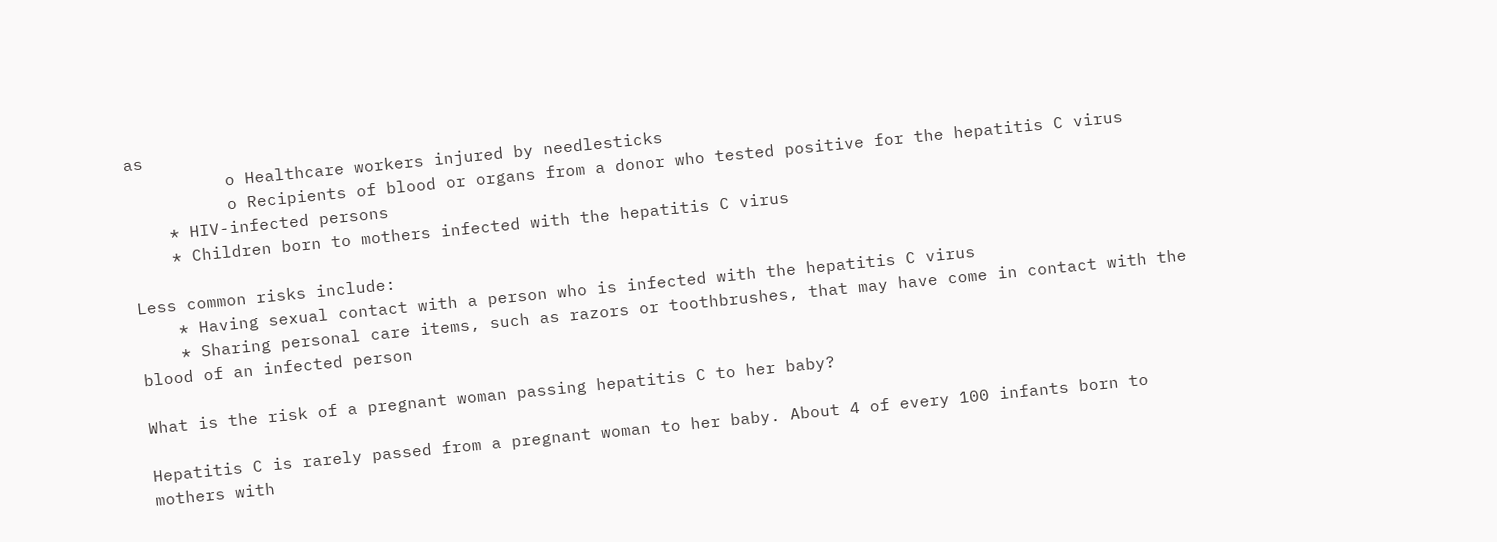as
          o Healthcare workers injured by needlesticks
          o Recipients of blood or organs from a donor who tested positive for the hepatitis C virus
    * HIV-infected persons
    * Children born to mothers infected with the hepatitis C virus

Less common risks include:
    * Having sexual contact with a person who is infected with the hepatitis C virus
    * Sharing personal care items, such as razors or toothbrushes, that may have come in contact with the blood of an infected person

What is the risk of a pregnant woman passing hepatitis C to her baby?

Hepatitis C is rarely passed from a pregnant woman to her baby. About 4 of every 100 infants born to mothers with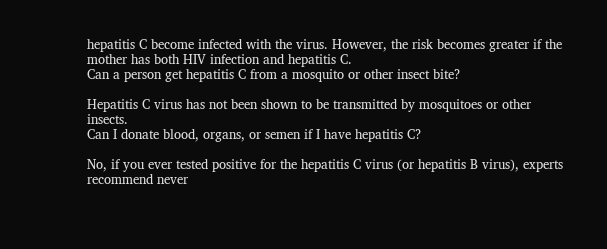hepatitis C become infected with the virus. However, the risk becomes greater if the mother has both HIV infection and hepatitis C.
Can a person get hepatitis C from a mosquito or other insect bite?

Hepatitis C virus has not been shown to be transmitted by mosquitoes or other insects.
Can I donate blood, organs, or semen if I have hepatitis C?

No, if you ever tested positive for the hepatitis C virus (or hepatitis B virus), experts recommend never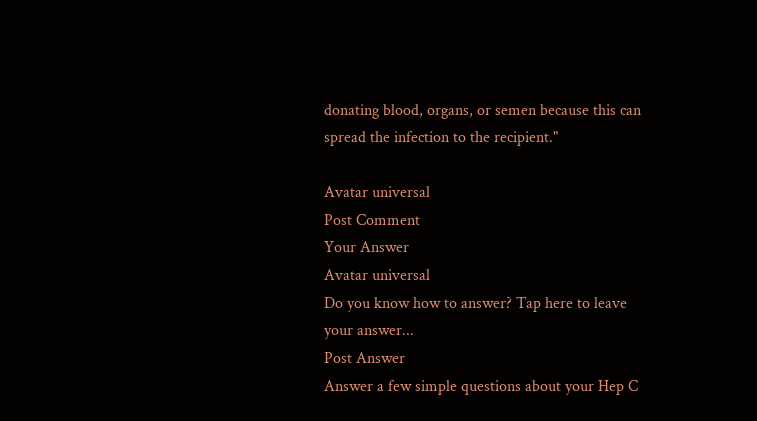donating blood, organs, or semen because this can spread the infection to the recipient."

Avatar universal
Post Comment
Your Answer
Avatar universal
Do you know how to answer? Tap here to leave your answer...
Post Answer
Answer a few simple questions about your Hep C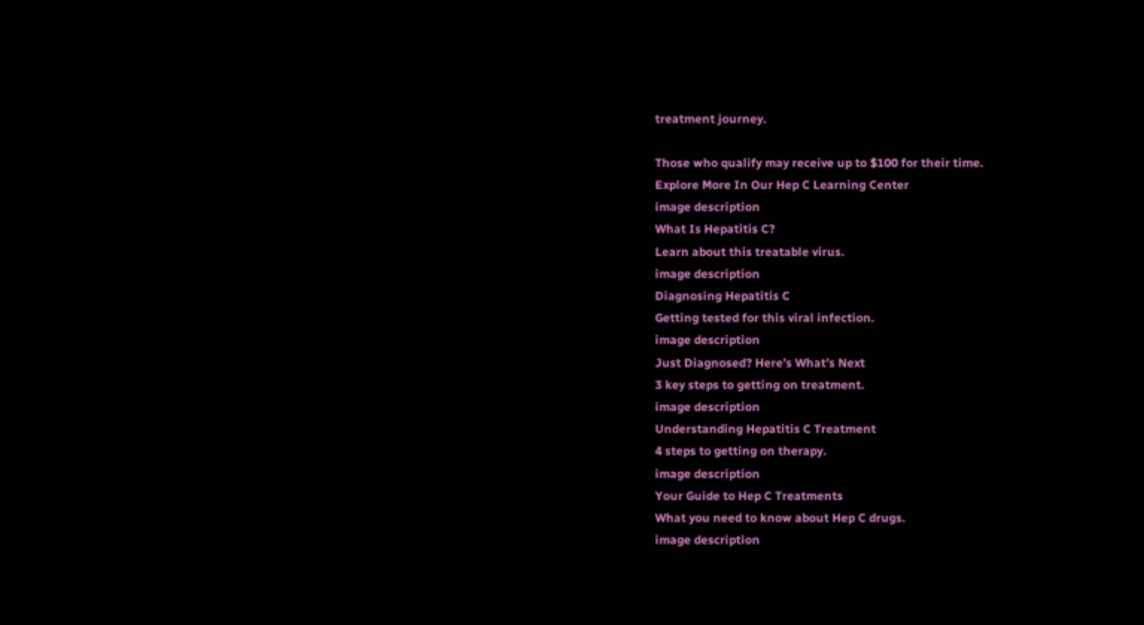treatment journey.

Those who qualify may receive up to $100 for their time.
Explore More In Our Hep C Learning Center
image description
What Is Hepatitis C?
Learn about this treatable virus.
image description
Diagnosing Hepatitis C
Getting tested for this viral infection.
image description
Just Diagnosed? Here’s What’s Next
3 key steps to getting on treatment.
image description
Understanding Hepatitis C Treatment
4 steps to getting on therapy.
image description
Your Guide to Hep C Treatments
What you need to know about Hep C drugs.
image description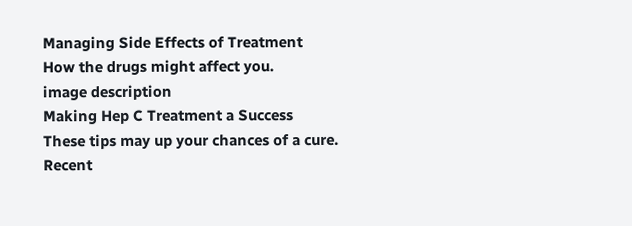Managing Side Effects of Treatment
How the drugs might affect you.
image description
Making Hep C Treatment a Success
These tips may up your chances of a cure.
Recent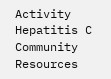Activity
Hepatitis C Community Resources